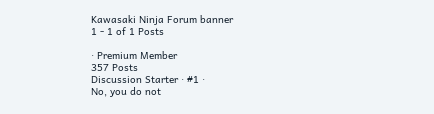Kawasaki Ninja Forum banner
1 - 1 of 1 Posts

· Premium Member
357 Posts
Discussion Starter · #1 ·
No, you do not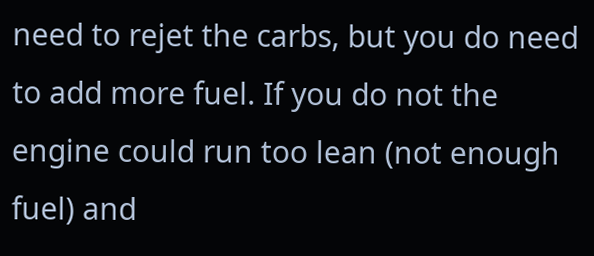need to rejet the carbs, but you do need to add more fuel. If you do not the engine could run too lean (not enough fuel) and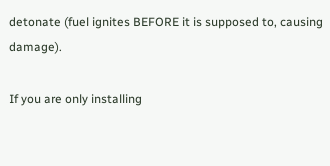detonate (fuel ignites BEFORE it is supposed to, causing damage).

If you are only installing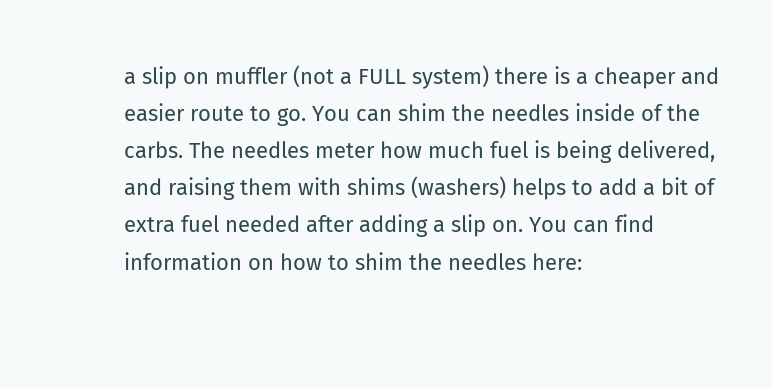a slip on muffler (not a FULL system) there is a cheaper and easier route to go. You can shim the needles inside of the carbs. The needles meter how much fuel is being delivered, and raising them with shims (washers) helps to add a bit of extra fuel needed after adding a slip on. You can find information on how to shim the needles here: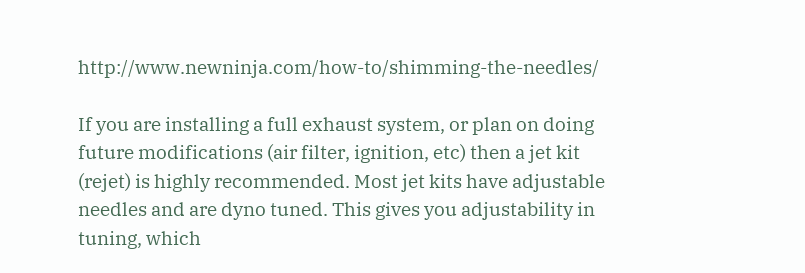http://www.newninja.com/how-to/shimming-the-needles/

If you are installing a full exhaust system, or plan on doing future modifications (air filter, ignition, etc) then a jet kit (rejet) is highly recommended. Most jet kits have adjustable needles and are dyno tuned. This gives you adjustability in tuning, which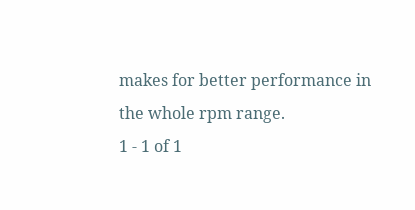makes for better performance in the whole rpm range.
1 - 1 of 1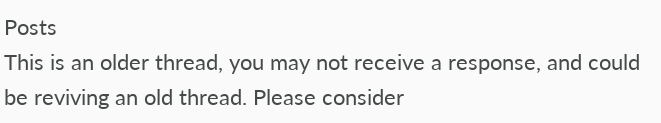Posts
This is an older thread, you may not receive a response, and could be reviving an old thread. Please consider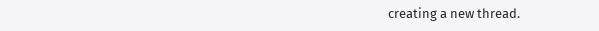creating a new thread.